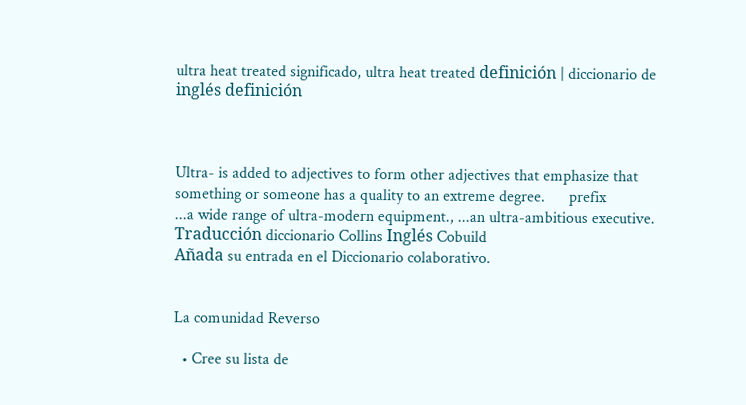ultra heat treated significado, ultra heat treated definición | diccionario de inglés definición



Ultra- is added to adjectives to form other adjectives that emphasize that something or someone has a quality to an extreme degree.      prefix
...a wide range of ultra-modern equipment., ...an ultra-ambitious executive.
Traducción diccionario Collins Inglés Cobuild
Añada su entrada en el Diccionario colaborativo.


La comunidad Reverso

  • Cree su lista de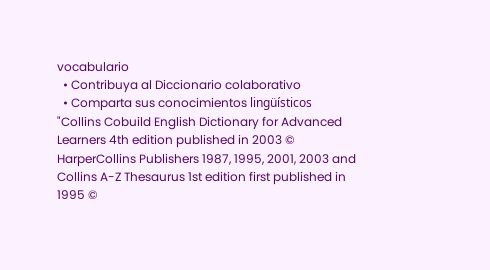vocabulario
  • Contribuya al Diccionario colaborativo
  • Comparta sus conocimientos lingüísticos
"Collins Cobuild English Dictionary for Advanced Learners 4th edition published in 2003 © HarperCollins Publishers 1987, 1995, 2001, 2003 and Collins A-Z Thesaurus 1st edition first published in 1995 ©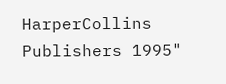HarperCollins Publishers 1995"